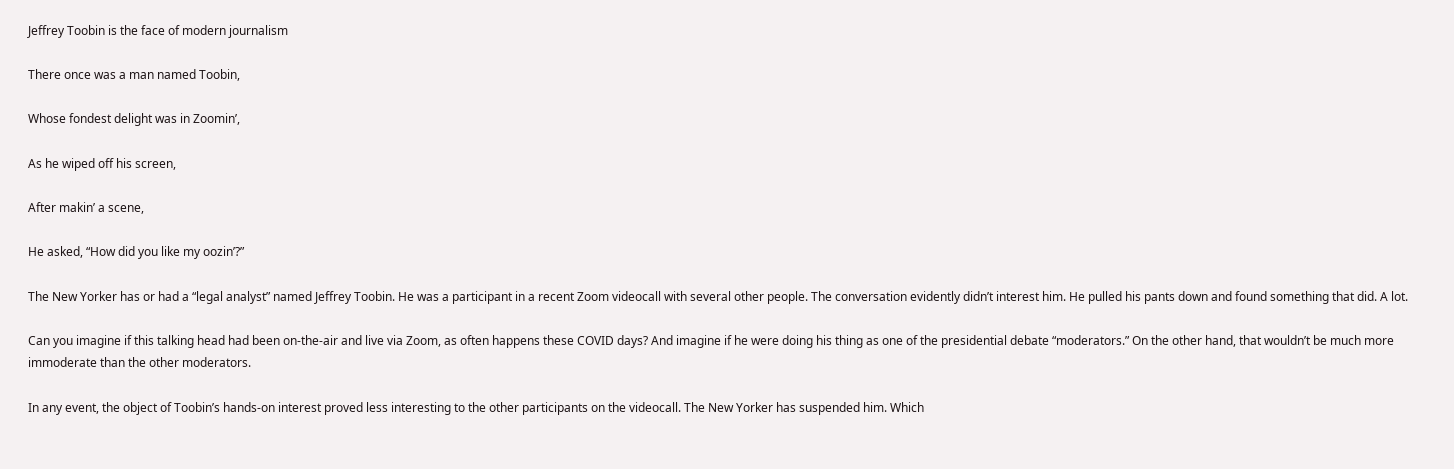Jeffrey Toobin is the face of modern journalism

There once was a man named Toobin,

Whose fondest delight was in Zoomin’,

As he wiped off his screen,

After makin’ a scene,

He asked, “How did you like my oozin’?”

The New Yorker has or had a “legal analyst” named Jeffrey Toobin. He was a participant in a recent Zoom videocall with several other people. The conversation evidently didn’t interest him. He pulled his pants down and found something that did. A lot.

Can you imagine if this talking head had been on-the-air and live via Zoom, as often happens these COVID days? And imagine if he were doing his thing as one of the presidential debate “moderators.” On the other hand, that wouldn’t be much more immoderate than the other moderators.

In any event, the object of Toobin’s hands-on interest proved less interesting to the other participants on the videocall. The New Yorker has suspended him. Which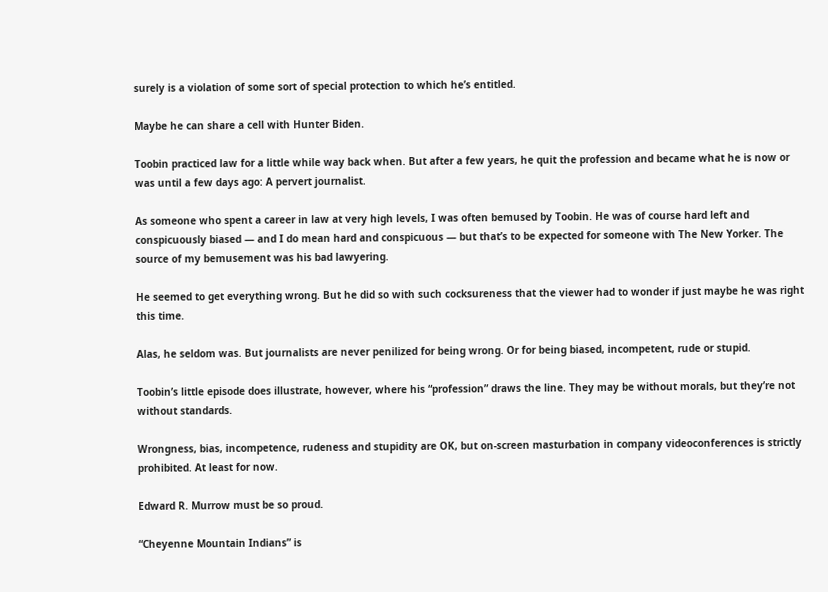surely is a violation of some sort of special protection to which he’s entitled.

Maybe he can share a cell with Hunter Biden.

Toobin practiced law for a little while way back when. But after a few years, he quit the profession and became what he is now or was until a few days ago: A pervert journalist.

As someone who spent a career in law at very high levels, I was often bemused by Toobin. He was of course hard left and conspicuously biased — and I do mean hard and conspicuous — but that’s to be expected for someone with The New Yorker. The source of my bemusement was his bad lawyering.

He seemed to get everything wrong. But he did so with such cocksureness that the viewer had to wonder if just maybe he was right this time.

Alas, he seldom was. But journalists are never penilized for being wrong. Or for being biased, incompetent, rude or stupid.

Toobin’s little episode does illustrate, however, where his “profession” draws the line. They may be without morals, but they’re not without standards.

Wrongness, bias, incompetence, rudeness and stupidity are OK, but on-screen masturbation in company videoconferences is strictly prohibited. At least for now.

Edward R. Murrow must be so proud.

“Cheyenne Mountain Indians” is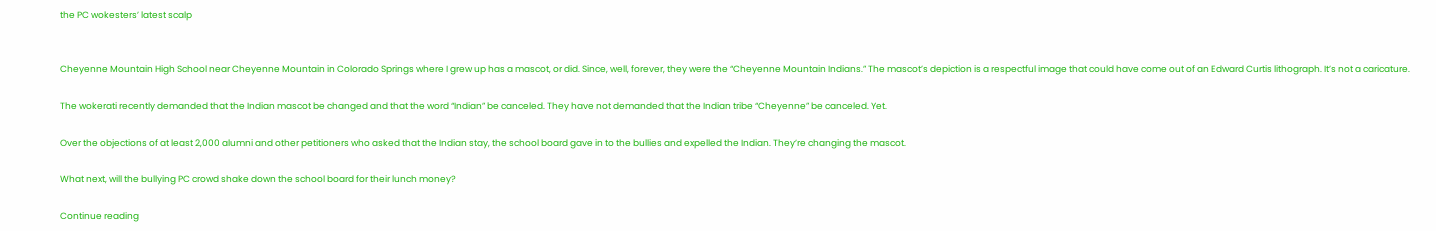the PC wokesters’ latest scalp


Cheyenne Mountain High School near Cheyenne Mountain in Colorado Springs where I grew up has a mascot, or did. Since, well, forever, they were the “Cheyenne Mountain Indians.” The mascot’s depiction is a respectful image that could have come out of an Edward Curtis lithograph. It’s not a caricature.

The wokerati recently demanded that the Indian mascot be changed and that the word “Indian” be canceled. They have not demanded that the Indian tribe “Cheyenne” be canceled. Yet.

Over the objections of at least 2,000 alumni and other petitioners who asked that the Indian stay, the school board gave in to the bullies and expelled the Indian. They’re changing the mascot.

What next, will the bullying PC crowd shake down the school board for their lunch money?

Continue reading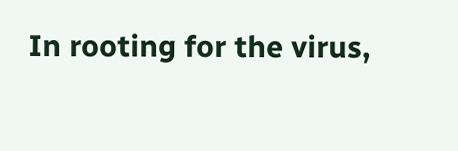In rooting for the virus,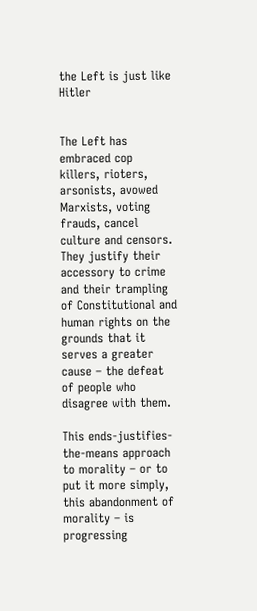the Left is just like Hitler


The Left has embraced cop killers, rioters, arsonists, avowed Marxists, voting frauds, cancel culture and censors. They justify their accessory to crime and their trampling of Constitutional and human rights on the grounds that it serves a greater cause – the defeat of people who disagree with them.

This ends-justifies-the-means approach to morality – or to put it more simply, this abandonment of morality – is progressing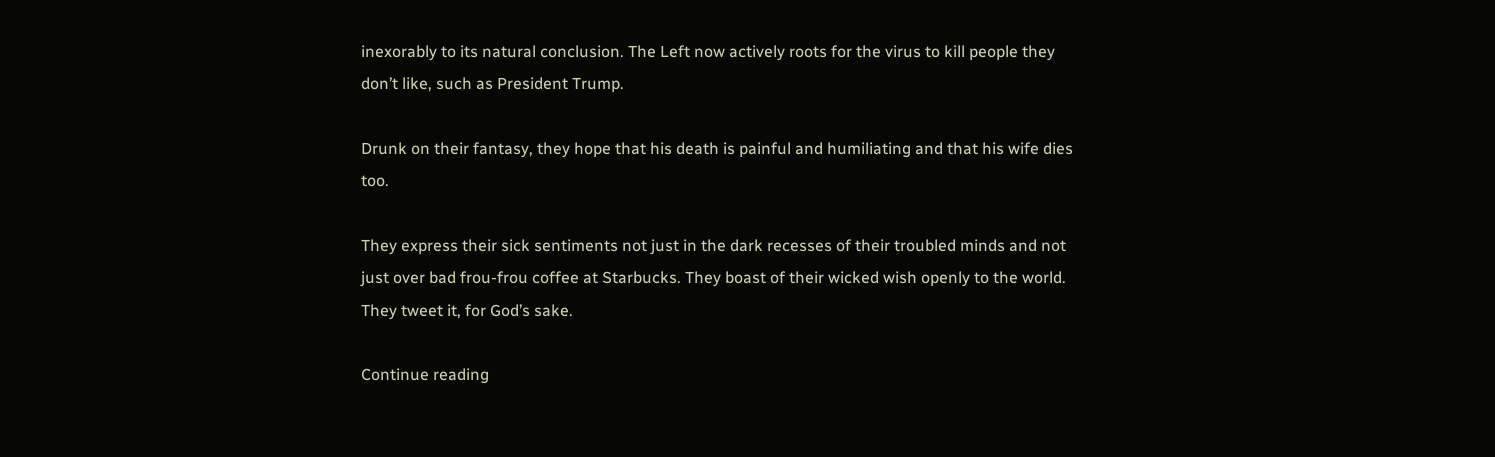inexorably to its natural conclusion. The Left now actively roots for the virus to kill people they don’t like, such as President Trump.

Drunk on their fantasy, they hope that his death is painful and humiliating and that his wife dies too.

They express their sick sentiments not just in the dark recesses of their troubled minds and not just over bad frou-frou coffee at Starbucks. They boast of their wicked wish openly to the world. They tweet it, for God’s sake.

Continue reading